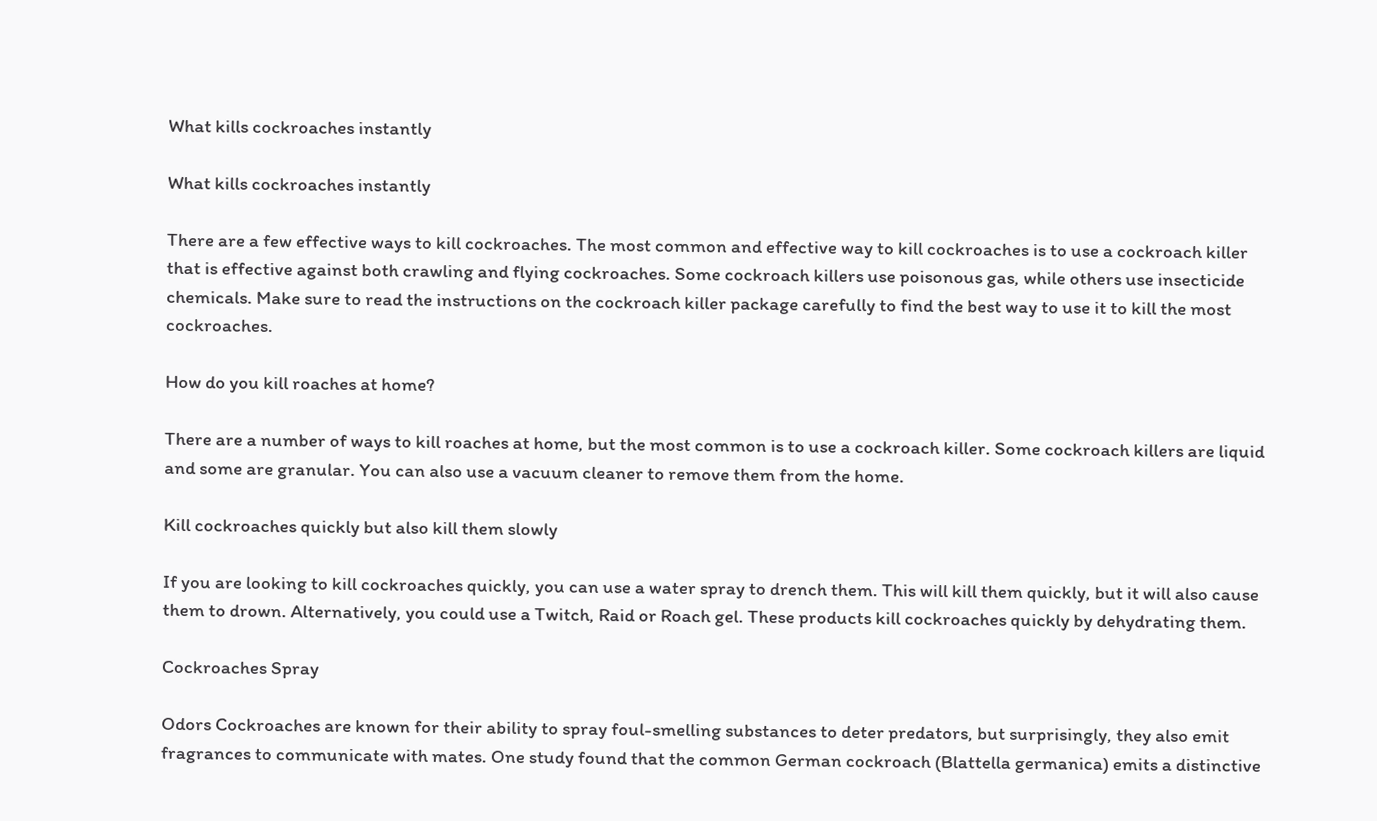What kills cockroaches instantly

What kills cockroaches instantly

There are a few effective ways to kill cockroaches. The most common and effective way to kill cockroaches is to use a cockroach killer that is effective against both crawling and flying cockroaches. Some cockroach killers use poisonous gas, while others use insecticide chemicals. Make sure to read the instructions on the cockroach killer package carefully to find the best way to use it to kill the most cockroaches.

How do you kill roaches at home?

There are a number of ways to kill roaches at home, but the most common is to use a cockroach killer. Some cockroach killers are liquid and some are granular. You can also use a vacuum cleaner to remove them from the home.

Kill cockroaches quickly but also kill them slowly

If you are looking to kill cockroaches quickly, you can use a water spray to drench them. This will kill them quickly, but it will also cause them to drown. Alternatively, you could use a Twitch, Raid or Roach gel. These products kill cockroaches quickly by dehydrating them.

Cockroaches Spray

Odors Cockroaches are known for their ability to spray foul-smelling substances to deter predators, but surprisingly, they also emit fragrances to communicate with mates. One study found that the common German cockroach (Blattella germanica) emits a distinctive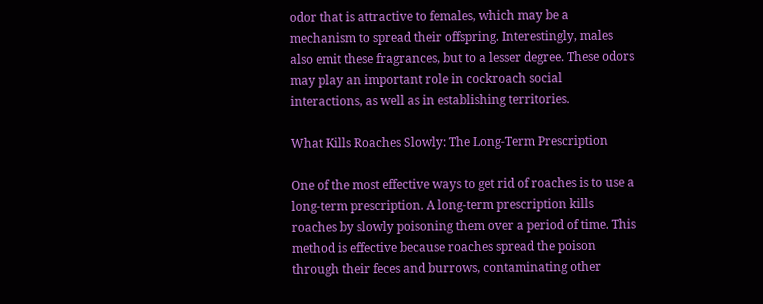odor that is attractive to females, which may be a mechanism to spread their offspring. Interestingly, males also emit these fragrances, but to a lesser degree. These odors may play an important role in cockroach social interactions, as well as in establishing territories.

What Kills Roaches Slowly: The Long-Term Prescription

One of the most effective ways to get rid of roaches is to use a long-term prescription. A long-term prescription kills roaches by slowly poisoning them over a period of time. This method is effective because roaches spread the poison through their feces and burrows, contaminating other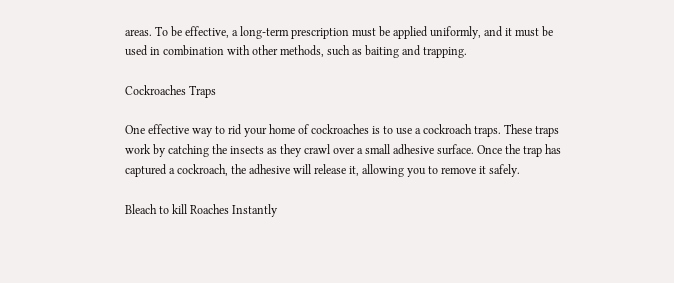areas. To be effective, a long-term prescription must be applied uniformly, and it must be used in combination with other methods, such as baiting and trapping.

Cockroaches Traps

One effective way to rid your home of cockroaches is to use a cockroach traps. These traps work by catching the insects as they crawl over a small adhesive surface. Once the trap has captured a cockroach, the adhesive will release it, allowing you to remove it safely.

Bleach to kill Roaches Instantly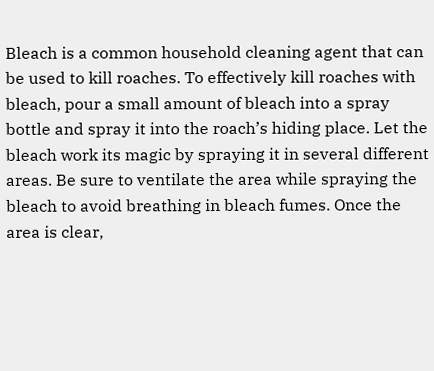Bleach is a common household cleaning agent that can be used to kill roaches. To effectively kill roaches with bleach, pour a small amount of bleach into a spray bottle and spray it into the roach’s hiding place. Let the bleach work its magic by spraying it in several different areas. Be sure to ventilate the area while spraying the bleach to avoid breathing in bleach fumes. Once the area is clear,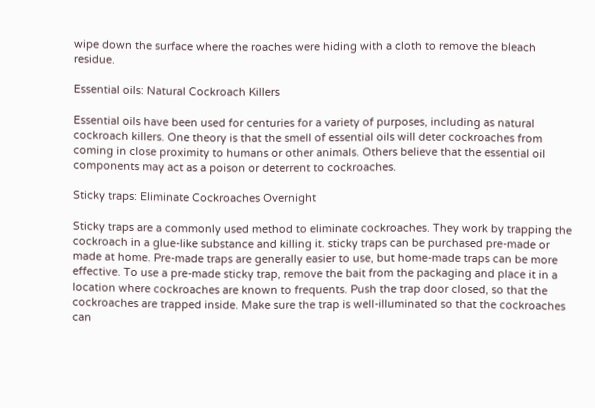wipe down the surface where the roaches were hiding with a cloth to remove the bleach residue.

Essential oils: Natural Cockroach Killers

Essential oils have been used for centuries for a variety of purposes, including as natural cockroach killers. One theory is that the smell of essential oils will deter cockroaches from coming in close proximity to humans or other animals. Others believe that the essential oil components may act as a poison or deterrent to cockroaches.

Sticky traps: Eliminate Cockroaches Overnight

Sticky traps are a commonly used method to eliminate cockroaches. They work by trapping the cockroach in a glue-like substance and killing it. sticky traps can be purchased pre-made or made at home. Pre-made traps are generally easier to use, but home-made traps can be more effective. To use a pre-made sticky trap, remove the bait from the packaging and place it in a location where cockroaches are known to frequents. Push the trap door closed, so that the cockroaches are trapped inside. Make sure the trap is well-illuminated so that the cockroaches can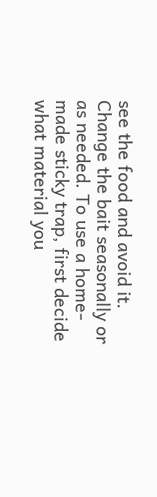see the food and avoid it. Change the bait seasonally or as needed. To use a home-made sticky trap, first decide what material you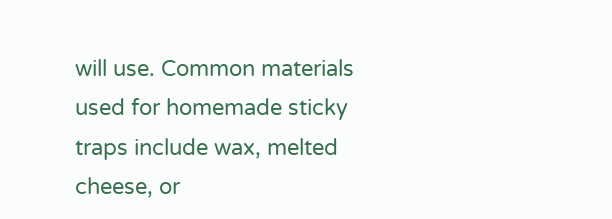will use. Common materials used for homemade sticky traps include wax, melted cheese, or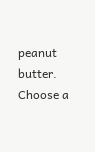peanut butter. Choose a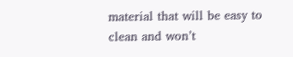material that will be easy to clean and won’t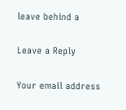leave behind a

Leave a Reply

Your email address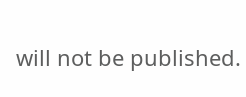will not be published.